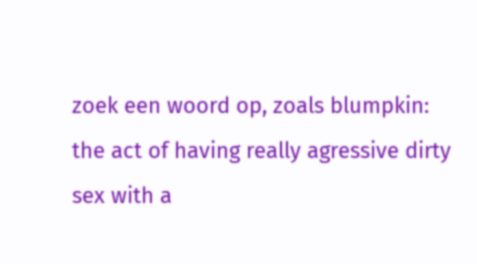zoek een woord op, zoals blumpkin:
the act of having really agressive dirty sex with a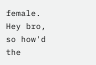female.
Hey bro, so how'd the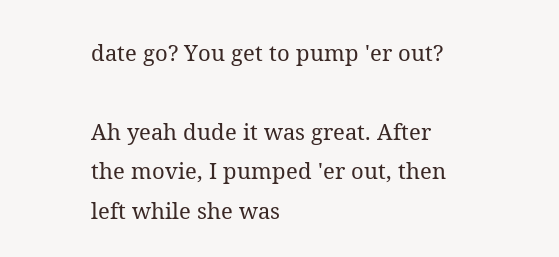date go? You get to pump 'er out?

Ah yeah dude it was great. After the movie, I pumped 'er out, then left while she was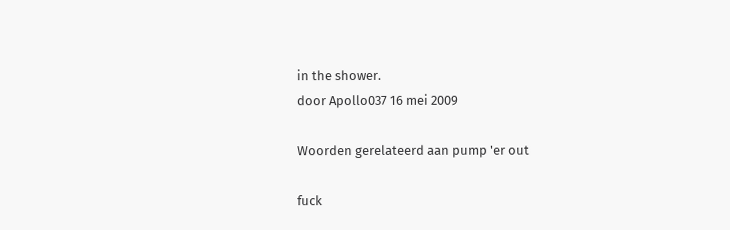in the shower.
door Apollo037 16 mei 2009

Woorden gerelateerd aan pump 'er out

fuck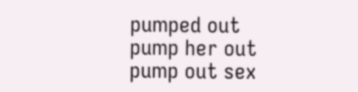pumped out pump her out pump out sex